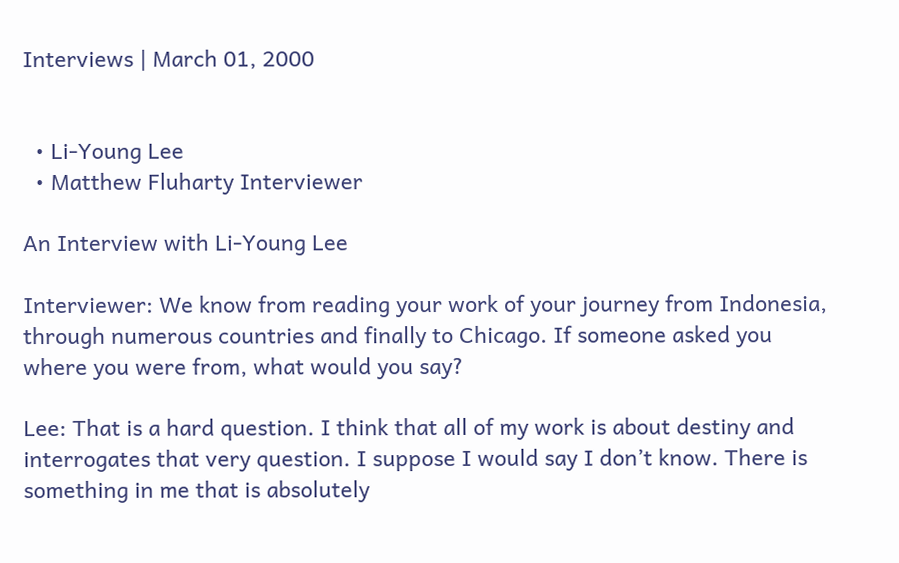Interviews | March 01, 2000


  • Li-Young Lee
  • Matthew Fluharty Interviewer

An Interview with Li-Young Lee

Interviewer: We know from reading your work of your journey from Indonesia, through numerous countries and finally to Chicago. If someone asked you where you were from, what would you say?

Lee: That is a hard question. I think that all of my work is about destiny and interrogates that very question. I suppose I would say I don’t know. There is something in me that is absolutely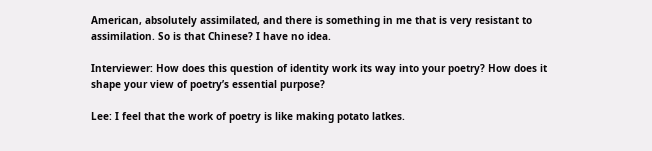American, absolutely assimilated, and there is something in me that is very resistant to assimilation. So is that Chinese? I have no idea.

Interviewer: How does this question of identity work its way into your poetry? How does it shape your view of poetry’s essential purpose?

Lee: I feel that the work of poetry is like making potato latkes.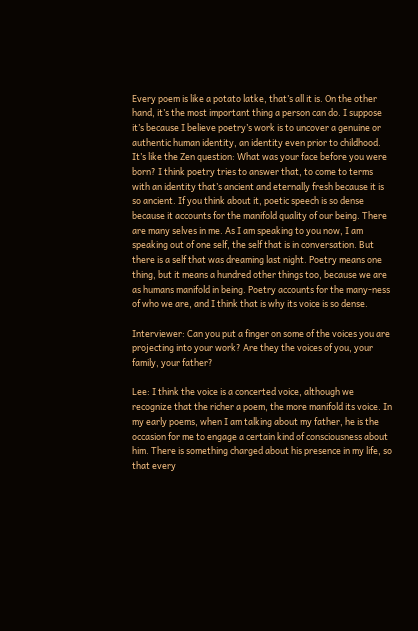Every poem is like a potato latke, that’s all it is. On the other hand, it’s the most important thing a person can do. I suppose it’s because I believe poetry’s work is to uncover a genuine or authentic human identity, an identity even prior to childhood. It’s like the Zen question: What was your face before you were born? I think poetry tries to answer that, to come to terms with an identity that’s ancient and eternally fresh because it is so ancient. If you think about it, poetic speech is so dense because it accounts for the manifold quality of our being. There are many selves in me. As I am speaking to you now, I am speaking out of one self, the self that is in conversation. But there is a self that was dreaming last night. Poetry means one thing, but it means a hundred other things too, because we are as humans manifold in being. Poetry accounts for the many-ness of who we are, and I think that is why its voice is so dense.

Interviewer: Can you put a finger on some of the voices you are projecting into your work? Are they the voices of you, your family, your father?

Lee: I think the voice is a concerted voice, although we recognize that the richer a poem, the more manifold its voice. In my early poems, when I am talking about my father, he is the occasion for me to engage a certain kind of consciousness about him. There is something charged about his presence in my life, so that every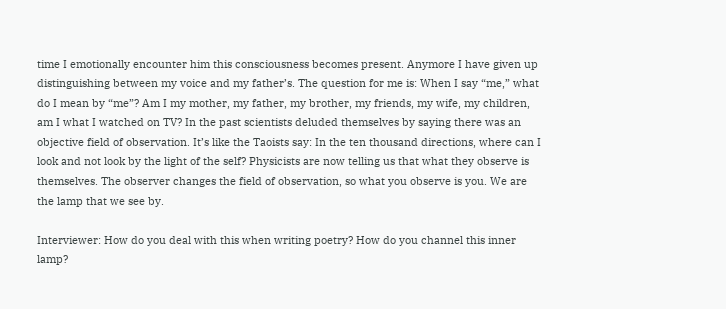time I emotionally encounter him this consciousness becomes present. Anymore I have given up distinguishing between my voice and my father’s. The question for me is: When I say “me,” what do I mean by “me”? Am I my mother, my father, my brother, my friends, my wife, my children, am I what I watched on TV? In the past scientists deluded themselves by saying there was an objective field of observation. It’s like the Taoists say: In the ten thousand directions, where can I look and not look by the light of the self? Physicists are now telling us that what they observe is themselves. The observer changes the field of observation, so what you observe is you. We are the lamp that we see by.

Interviewer: How do you deal with this when writing poetry? How do you channel this inner lamp?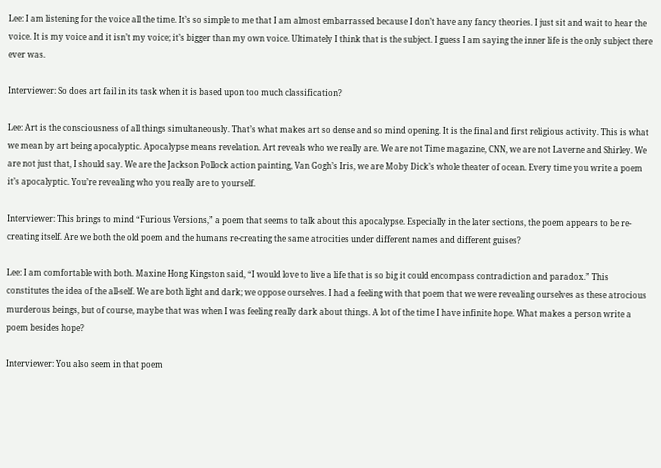Lee: I am listening for the voice all the time. It’s so simple to me that I am almost embarrassed because I don’t have any fancy theories. I just sit and wait to hear the voice. It is my voice and it isn’t my voice; it’s bigger than my own voice. Ultimately I think that is the subject. I guess I am saying the inner life is the only subject there ever was.

Interviewer: So does art fail in its task when it is based upon too much classification?

Lee: Art is the consciousness of all things simultaneously. That’s what makes art so dense and so mind opening. It is the final and first religious activity. This is what we mean by art being apocalyptic. Apocalypse means revelation. Art reveals who we really are. We are not Time magazine, CNN, we are not Laverne and Shirley. We are not just that, I should say. We are the Jackson Pollock action painting, Van Gogh’s Iris, we are Moby Dick’s whole theater of ocean. Every time you write a poem it’s apocalyptic. You’re revealing who you really are to yourself.

Interviewer: This brings to mind “Furious Versions,” a poem that seems to talk about this apocalypse. Especially in the later sections, the poem appears to be re-creating itself. Are we both the old poem and the humans re-creating the same atrocities under different names and different guises?

Lee: I am comfortable with both. Maxine Hong Kingston said, “I would love to live a life that is so big it could encompass contradiction and paradox.” This constitutes the idea of the all-self. We are both light and dark; we oppose ourselves. I had a feeling with that poem that we were revealing ourselves as these atrocious murderous beings, but of course, maybe that was when I was feeling really dark about things. A lot of the time I have infinite hope. What makes a person write a poem besides hope?

Interviewer: You also seem in that poem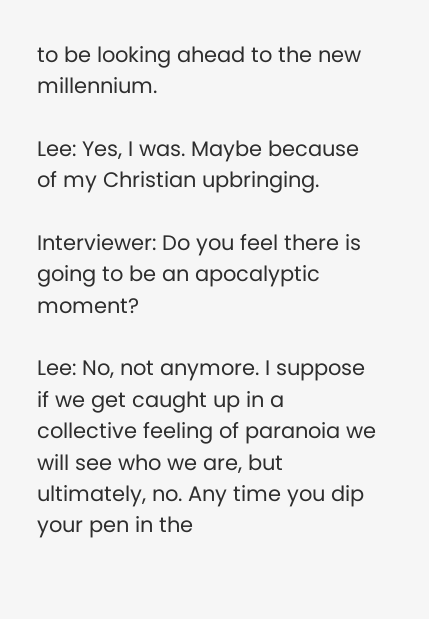to be looking ahead to the new millennium.

Lee: Yes, I was. Maybe because of my Christian upbringing.

Interviewer: Do you feel there is going to be an apocalyptic moment?

Lee: No, not anymore. I suppose if we get caught up in a collective feeling of paranoia we will see who we are, but ultimately, no. Any time you dip your pen in the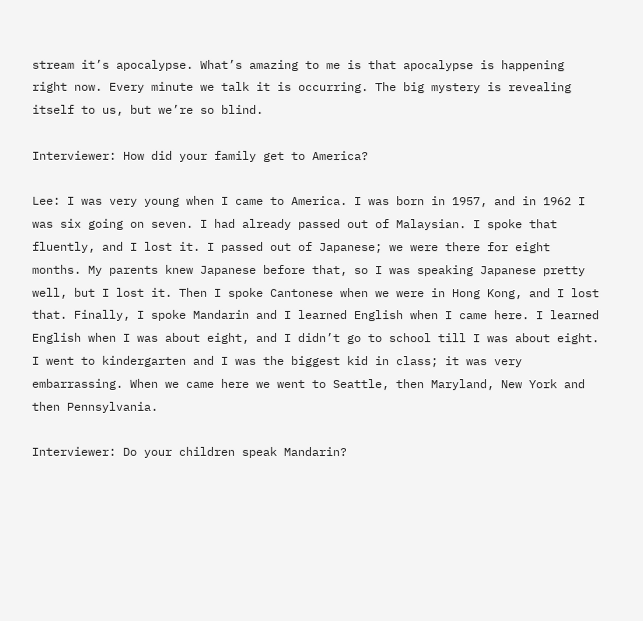stream it’s apocalypse. What’s amazing to me is that apocalypse is happening right now. Every minute we talk it is occurring. The big mystery is revealing itself to us, but we’re so blind.

Interviewer: How did your family get to America?

Lee: I was very young when I came to America. I was born in 1957, and in 1962 I was six going on seven. I had already passed out of Malaysian. I spoke that fluently, and I lost it. I passed out of Japanese; we were there for eight months. My parents knew Japanese before that, so I was speaking Japanese pretty well, but I lost it. Then I spoke Cantonese when we were in Hong Kong, and I lost that. Finally, I spoke Mandarin and I learned English when I came here. I learned English when I was about eight, and I didn’t go to school till I was about eight. I went to kindergarten and I was the biggest kid in class; it was very embarrassing. When we came here we went to Seattle, then Maryland, New York and then Pennsylvania.

Interviewer: Do your children speak Mandarin?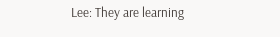Lee: They are learning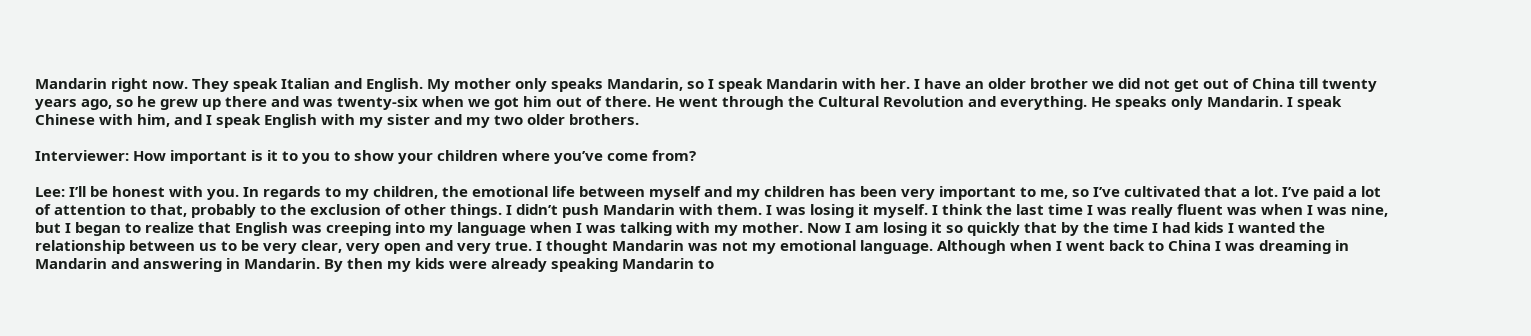Mandarin right now. They speak Italian and English. My mother only speaks Mandarin, so I speak Mandarin with her. I have an older brother we did not get out of China till twenty years ago, so he grew up there and was twenty-six when we got him out of there. He went through the Cultural Revolution and everything. He speaks only Mandarin. I speak Chinese with him, and I speak English with my sister and my two older brothers.

Interviewer: How important is it to you to show your children where you’ve come from?

Lee: I’ll be honest with you. In regards to my children, the emotional life between myself and my children has been very important to me, so I’ve cultivated that a lot. I’ve paid a lot of attention to that, probably to the exclusion of other things. I didn’t push Mandarin with them. I was losing it myself. I think the last time I was really fluent was when I was nine, but I began to realize that English was creeping into my language when I was talking with my mother. Now I am losing it so quickly that by the time I had kids I wanted the relationship between us to be very clear, very open and very true. I thought Mandarin was not my emotional language. Although when I went back to China I was dreaming in Mandarin and answering in Mandarin. By then my kids were already speaking Mandarin to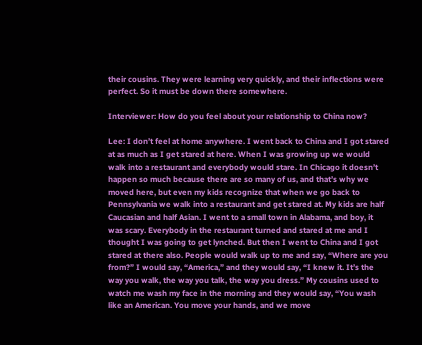their cousins. They were learning very quickly, and their inflections were perfect. So it must be down there somewhere.

Interviewer: How do you feel about your relationship to China now?

Lee: I don’t feel at home anywhere. I went back to China and I got stared at as much as I get stared at here. When I was growing up we would walk into a restaurant and everybody would stare. In Chicago it doesn’t happen so much because there are so many of us, and that’s why we moved here, but even my kids recognize that when we go back to Pennsylvania we walk into a restaurant and get stared at. My kids are half Caucasian and half Asian. I went to a small town in Alabama, and boy, it was scary. Everybody in the restaurant turned and stared at me and I thought I was going to get lynched. But then I went to China and I got stared at there also. People would walk up to me and say, “Where are you from?” I would say, “America,” and they would say, “I knew it. It’s the way you walk, the way you talk, the way you dress.” My cousins used to watch me wash my face in the morning and they would say, “You wash like an American. You move your hands, and we move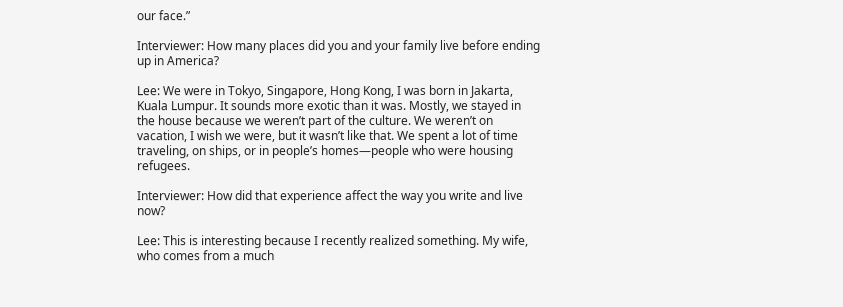our face.”

Interviewer: How many places did you and your family live before ending up in America?

Lee: We were in Tokyo, Singapore, Hong Kong, I was born in Jakarta, Kuala Lumpur. It sounds more exotic than it was. Mostly, we stayed in the house because we weren’t part of the culture. We weren’t on vacation, I wish we were, but it wasn’t like that. We spent a lot of time traveling, on ships, or in people’s homes—people who were housing refugees.

Interviewer: How did that experience affect the way you write and live now?

Lee: This is interesting because I recently realized something. My wife, who comes from a much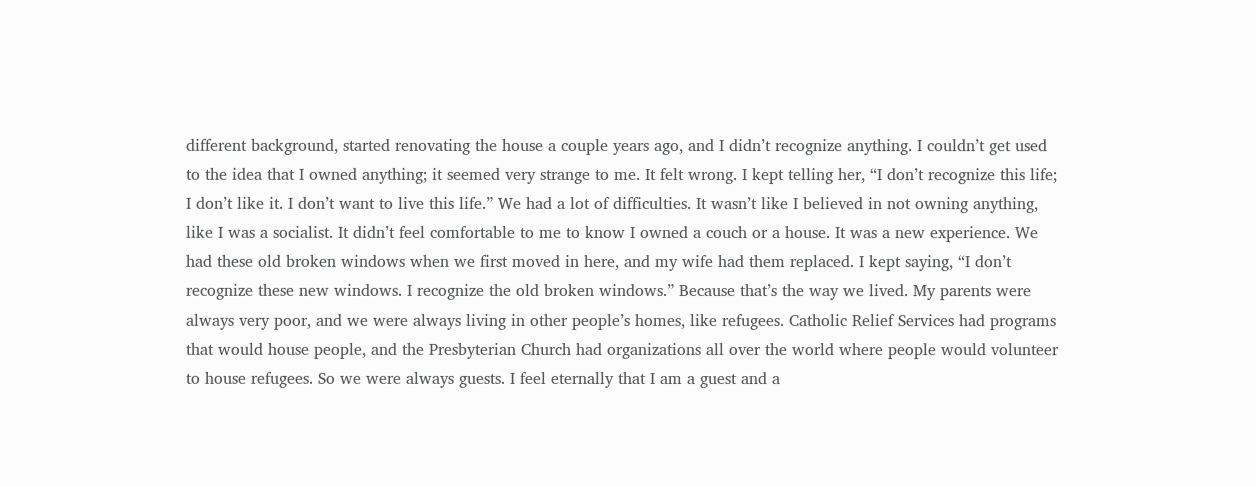different background, started renovating the house a couple years ago, and I didn’t recognize anything. I couldn’t get used to the idea that I owned anything; it seemed very strange to me. It felt wrong. I kept telling her, “I don’t recognize this life; I don’t like it. I don’t want to live this life.” We had a lot of difficulties. It wasn’t like I believed in not owning anything, like I was a socialist. It didn’t feel comfortable to me to know I owned a couch or a house. It was a new experience. We had these old broken windows when we first moved in here, and my wife had them replaced. I kept saying, “I don’t recognize these new windows. I recognize the old broken windows.” Because that’s the way we lived. My parents were always very poor, and we were always living in other people’s homes, like refugees. Catholic Relief Services had programs that would house people, and the Presbyterian Church had organizations all over the world where people would volunteer to house refugees. So we were always guests. I feel eternally that I am a guest and a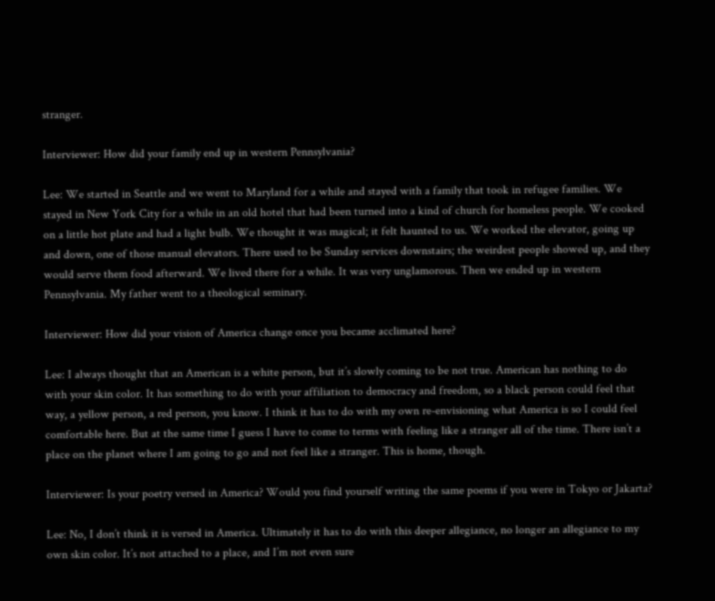stranger.

Interviewer: How did your family end up in western Pennsylvania?

Lee: We started in Seattle and we went to Maryland for a while and stayed with a family that took in refugee families. We stayed in New York City for a while in an old hotel that had been turned into a kind of church for homeless people. We cooked on a little hot plate and had a light bulb. We thought it was magical; it felt haunted to us. We worked the elevator, going up and down, one of those manual elevators. There used to be Sunday services downstairs; the weirdest people showed up, and they would serve them food afterward. We lived there for a while. It was very unglamorous. Then we ended up in western Pennsylvania. My father went to a theological seminary.

Interviewer: How did your vision of America change once you became acclimated here?

Lee: I always thought that an American is a white person, but it’s slowly coming to be not true. American has nothing to do with your skin color. It has something to do with your affiliation to democracy and freedom, so a black person could feel that way, a yellow person, a red person, you know. I think it has to do with my own re-envisioning what America is so I could feel comfortable here. But at the same time I guess I have to come to terms with feeling like a stranger all of the time. There isn’t a place on the planet where I am going to go and not feel like a stranger. This is home, though.

Interviewer: Is your poetry versed in America? Would you find yourself writing the same poems if you were in Tokyo or Jakarta?

Lee: No, I don’t think it is versed in America. Ultimately it has to do with this deeper allegiance, no longer an allegiance to my own skin color. It’s not attached to a place, and I’m not even sure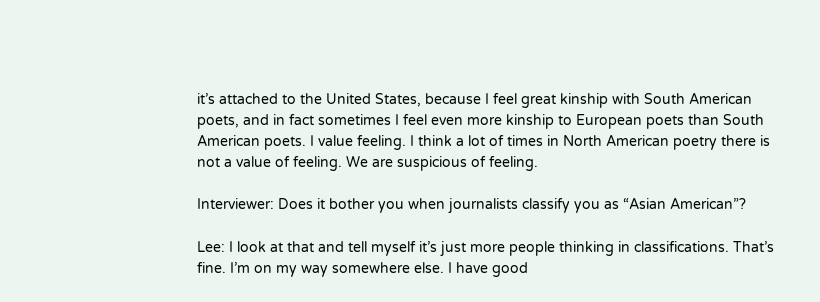it’s attached to the United States, because I feel great kinship with South American poets, and in fact sometimes I feel even more kinship to European poets than South American poets. I value feeling. I think a lot of times in North American poetry there is not a value of feeling. We are suspicious of feeling.

Interviewer: Does it bother you when journalists classify you as “Asian American”?

Lee: I look at that and tell myself it’s just more people thinking in classifications. That’s fine. I’m on my way somewhere else. I have good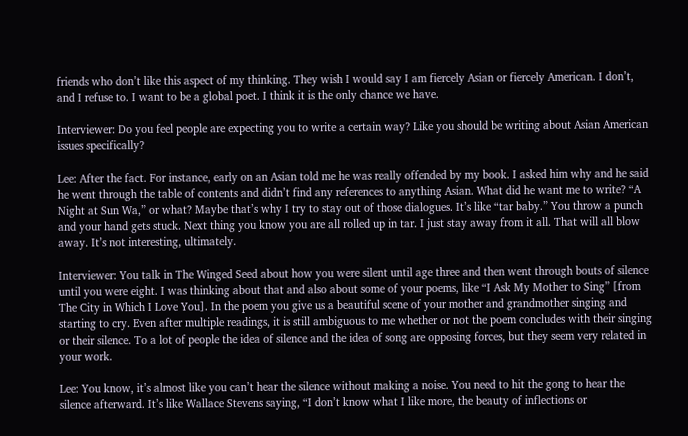friends who don’t like this aspect of my thinking. They wish I would say I am fiercely Asian or fiercely American. I don’t, and I refuse to. I want to be a global poet. I think it is the only chance we have.

Interviewer: Do you feel people are expecting you to write a certain way? Like you should be writing about Asian American issues specifically?

Lee: After the fact. For instance, early on an Asian told me he was really offended by my book. I asked him why and he said he went through the table of contents and didn’t find any references to anything Asian. What did he want me to write? “A Night at Sun Wa,” or what? Maybe that’s why I try to stay out of those dialogues. It’s like “tar baby.” You throw a punch and your hand gets stuck. Next thing you know you are all rolled up in tar. I just stay away from it all. That will all blow away. It’s not interesting, ultimately.

Interviewer: You talk in The Winged Seed about how you were silent until age three and then went through bouts of silence until you were eight. I was thinking about that and also about some of your poems, like “I Ask My Mother to Sing” [from The City in Which I Love You]. In the poem you give us a beautiful scene of your mother and grandmother singing and starting to cry. Even after multiple readings, it is still ambiguous to me whether or not the poem concludes with their singing or their silence. To a lot of people the idea of silence and the idea of song are opposing forces, but they seem very related in your work.

Lee: You know, it’s almost like you can’t hear the silence without making a noise. You need to hit the gong to hear the silence afterward. It’s like Wallace Stevens saying, “I don’t know what I like more, the beauty of inflections or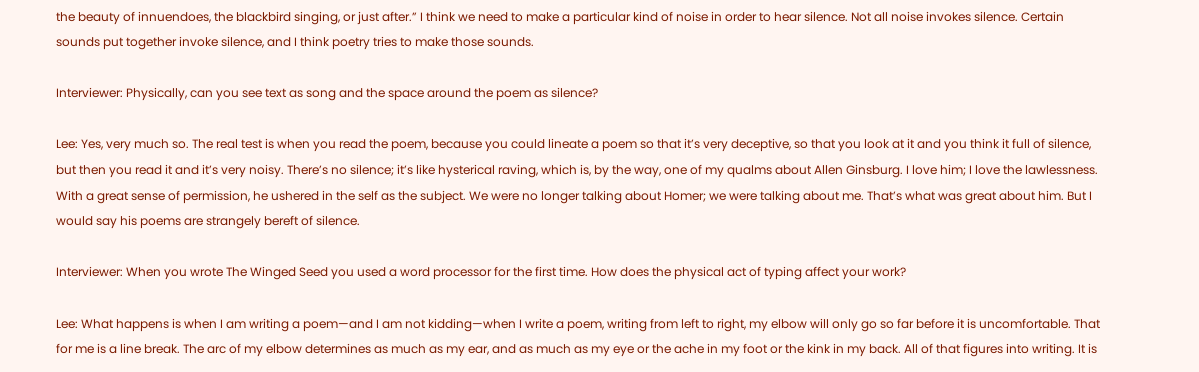the beauty of innuendoes, the blackbird singing, or just after.” I think we need to make a particular kind of noise in order to hear silence. Not all noise invokes silence. Certain sounds put together invoke silence, and I think poetry tries to make those sounds.

Interviewer: Physically, can you see text as song and the space around the poem as silence?

Lee: Yes, very much so. The real test is when you read the poem, because you could lineate a poem so that it’s very deceptive, so that you look at it and you think it full of silence, but then you read it and it’s very noisy. There’s no silence; it’s like hysterical raving, which is, by the way, one of my qualms about Allen Ginsburg. I love him; I love the lawlessness. With a great sense of permission, he ushered in the self as the subject. We were no longer talking about Homer; we were talking about me. That’s what was great about him. But I would say his poems are strangely bereft of silence.

Interviewer: When you wrote The Winged Seed you used a word processor for the first time. How does the physical act of typing affect your work?

Lee: What happens is when I am writing a poem—and I am not kidding—when I write a poem, writing from left to right, my elbow will only go so far before it is uncomfortable. That for me is a line break. The arc of my elbow determines as much as my ear, and as much as my eye or the ache in my foot or the kink in my back. All of that figures into writing. It is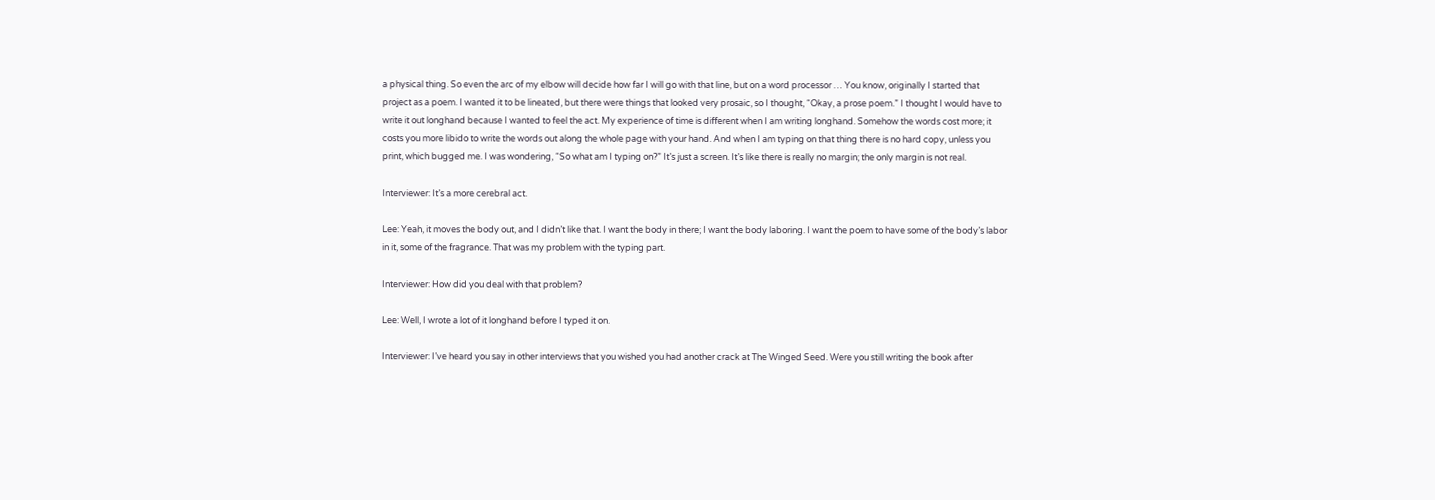a physical thing. So even the arc of my elbow will decide how far I will go with that line, but on a word processor … You know, originally I started that project as a poem. I wanted it to be lineated, but there were things that looked very prosaic, so I thought, “Okay, a prose poem.” I thought I would have to write it out longhand because I wanted to feel the act. My experience of time is different when I am writing longhand. Somehow the words cost more; it costs you more libido to write the words out along the whole page with your hand. And when I am typing on that thing there is no hard copy, unless you print, which bugged me. I was wondering, “So what am I typing on?” It’s just a screen. It’s like there is really no margin; the only margin is not real.

Interviewer: It’s a more cerebral act.

Lee: Yeah, it moves the body out, and I didn’t like that. I want the body in there; I want the body laboring. I want the poem to have some of the body’s labor in it, some of the fragrance. That was my problem with the typing part.

Interviewer: How did you deal with that problem?

Lee: Well, I wrote a lot of it longhand before I typed it on.

Interviewer: I’ve heard you say in other interviews that you wished you had another crack at The Winged Seed. Were you still writing the book after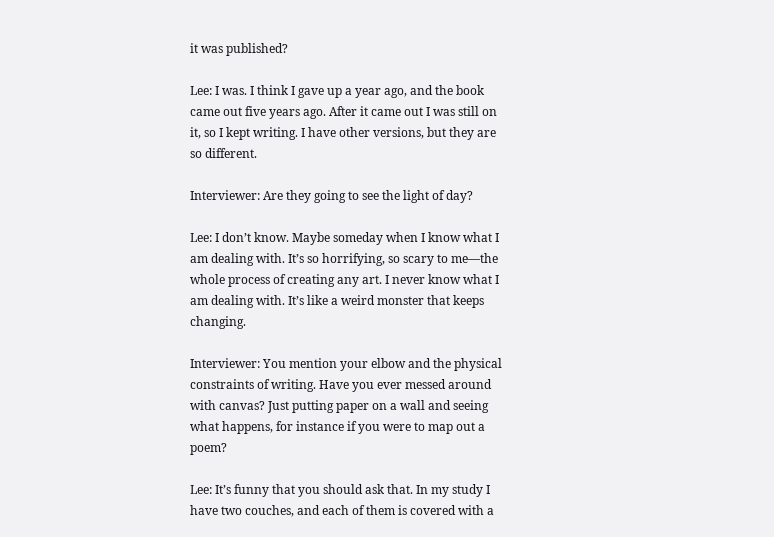it was published?

Lee: I was. I think I gave up a year ago, and the book came out five years ago. After it came out I was still on it, so I kept writing. I have other versions, but they are so different.

Interviewer: Are they going to see the light of day?

Lee: I don’t know. Maybe someday when I know what I am dealing with. It’s so horrifying, so scary to me—the whole process of creating any art. I never know what I am dealing with. It’s like a weird monster that keeps changing.

Interviewer: You mention your elbow and the physical constraints of writing. Have you ever messed around with canvas? Just putting paper on a wall and seeing what happens, for instance if you were to map out a poem?

Lee: It’s funny that you should ask that. In my study I have two couches, and each of them is covered with a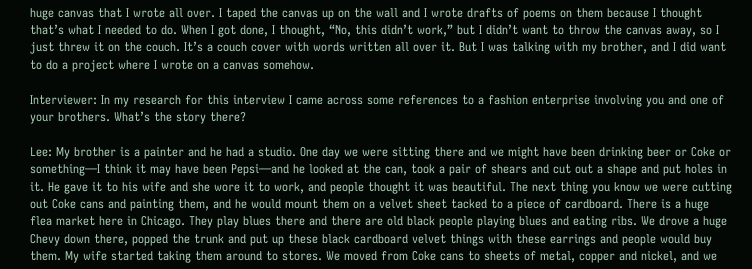huge canvas that I wrote all over. I taped the canvas up on the wall and I wrote drafts of poems on them because I thought that’s what I needed to do. When I got done, I thought, “No, this didn’t work,” but I didn’t want to throw the canvas away, so I just threw it on the couch. It’s a couch cover with words written all over it. But I was talking with my brother, and I did want to do a project where I wrote on a canvas somehow.

Interviewer: In my research for this interview I came across some references to a fashion enterprise involving you and one of your brothers. What’s the story there?

Lee: My brother is a painter and he had a studio. One day we were sitting there and we might have been drinking beer or Coke or something—I think it may have been Pepsi—and he looked at the can, took a pair of shears and cut out a shape and put holes in it. He gave it to his wife and she wore it to work, and people thought it was beautiful. The next thing you know we were cutting out Coke cans and painting them, and he would mount them on a velvet sheet tacked to a piece of cardboard. There is a huge flea market here in Chicago. They play blues there and there are old black people playing blues and eating ribs. We drove a huge Chevy down there, popped the trunk and put up these black cardboard velvet things with these earrings and people would buy them. My wife started taking them around to stores. We moved from Coke cans to sheets of metal, copper and nickel, and we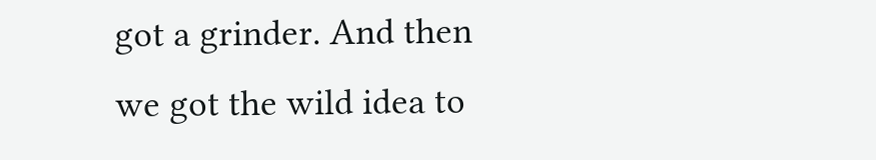got a grinder. And then we got the wild idea to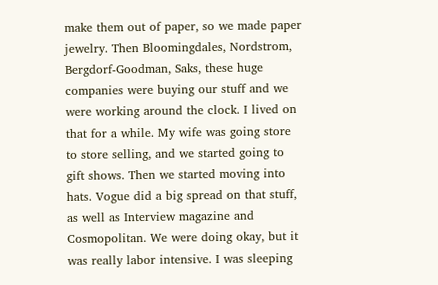make them out of paper, so we made paper jewelry. Then Bloomingdales, Nordstrom, Bergdorf-Goodman, Saks, these huge companies were buying our stuff and we were working around the clock. I lived on that for a while. My wife was going store to store selling, and we started going to gift shows. Then we started moving into hats. Vogue did a big spread on that stuff, as well as Interview magazine and Cosmopolitan. We were doing okay, but it was really labor intensive. I was sleeping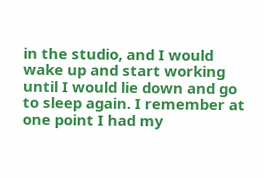in the studio, and I would wake up and start working until I would lie down and go to sleep again. I remember at one point I had my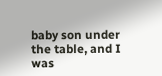baby son under the table, and I was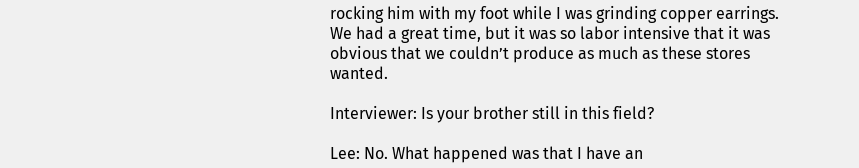rocking him with my foot while I was grinding copper earrings. We had a great time, but it was so labor intensive that it was obvious that we couldn’t produce as much as these stores wanted.

Interviewer: Is your brother still in this field?

Lee: No. What happened was that I have an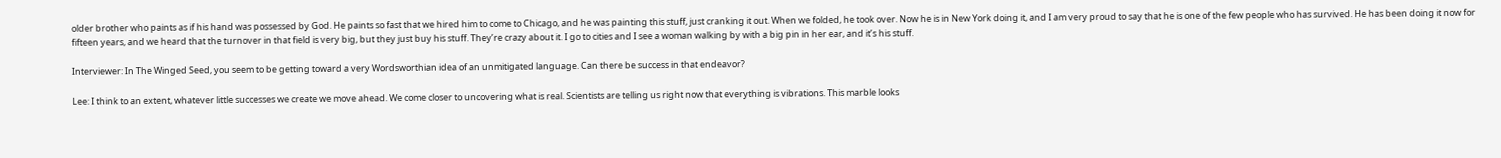older brother who paints as if his hand was possessed by God. He paints so fast that we hired him to come to Chicago, and he was painting this stuff, just cranking it out. When we folded, he took over. Now he is in New York doing it, and I am very proud to say that he is one of the few people who has survived. He has been doing it now for fifteen years, and we heard that the turnover in that field is very big, but they just buy his stuff. They’re crazy about it. I go to cities and I see a woman walking by with a big pin in her ear, and it’s his stuff.

Interviewer: In The Winged Seed, you seem to be getting toward a very Wordsworthian idea of an unmitigated language. Can there be success in that endeavor?

Lee: I think to an extent, whatever little successes we create we move ahead. We come closer to uncovering what is real. Scientists are telling us right now that everything is vibrations. This marble looks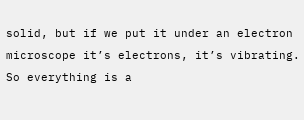solid, but if we put it under an electron microscope it’s electrons, it’s vibrating. So everything is a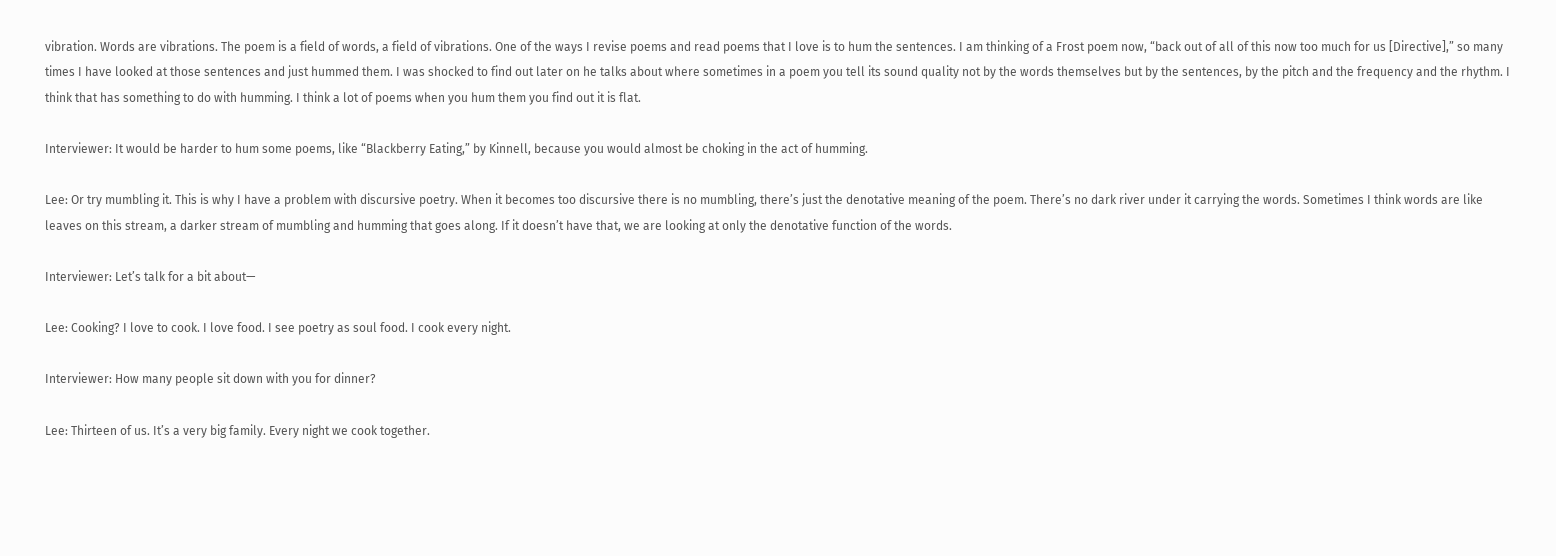vibration. Words are vibrations. The poem is a field of words, a field of vibrations. One of the ways I revise poems and read poems that I love is to hum the sentences. I am thinking of a Frost poem now, “back out of all of this now too much for us [Directive],” so many times I have looked at those sentences and just hummed them. I was shocked to find out later on he talks about where sometimes in a poem you tell its sound quality not by the words themselves but by the sentences, by the pitch and the frequency and the rhythm. I think that has something to do with humming. I think a lot of poems when you hum them you find out it is flat.

Interviewer: It would be harder to hum some poems, like “Blackberry Eating,” by Kinnell, because you would almost be choking in the act of humming.

Lee: Or try mumbling it. This is why I have a problem with discursive poetry. When it becomes too discursive there is no mumbling, there’s just the denotative meaning of the poem. There’s no dark river under it carrying the words. Sometimes I think words are like leaves on this stream, a darker stream of mumbling and humming that goes along. If it doesn’t have that, we are looking at only the denotative function of the words.

Interviewer: Let’s talk for a bit about—

Lee: Cooking? I love to cook. I love food. I see poetry as soul food. I cook every night.

Interviewer: How many people sit down with you for dinner?

Lee: Thirteen of us. It’s a very big family. Every night we cook together.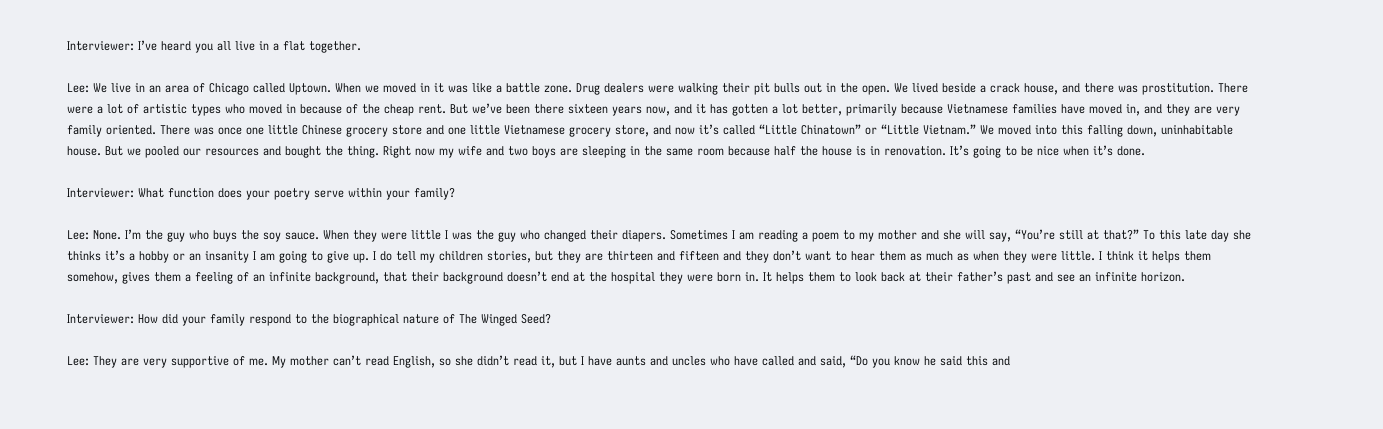Interviewer: I’ve heard you all live in a flat together.

Lee: We live in an area of Chicago called Uptown. When we moved in it was like a battle zone. Drug dealers were walking their pit bulls out in the open. We lived beside a crack house, and there was prostitution. There were a lot of artistic types who moved in because of the cheap rent. But we’ve been there sixteen years now, and it has gotten a lot better, primarily because Vietnamese families have moved in, and they are very family oriented. There was once one little Chinese grocery store and one little Vietnamese grocery store, and now it’s called “Little Chinatown” or “Little Vietnam.” We moved into this falling down, uninhabitable house. But we pooled our resources and bought the thing. Right now my wife and two boys are sleeping in the same room because half the house is in renovation. It’s going to be nice when it’s done.

Interviewer: What function does your poetry serve within your family?

Lee: None. I’m the guy who buys the soy sauce. When they were little I was the guy who changed their diapers. Sometimes I am reading a poem to my mother and she will say, “You’re still at that?” To this late day she thinks it’s a hobby or an insanity I am going to give up. I do tell my children stories, but they are thirteen and fifteen and they don’t want to hear them as much as when they were little. I think it helps them somehow, gives them a feeling of an infinite background, that their background doesn’t end at the hospital they were born in. It helps them to look back at their father’s past and see an infinite horizon.

Interviewer: How did your family respond to the biographical nature of The Winged Seed?

Lee: They are very supportive of me. My mother can’t read English, so she didn’t read it, but I have aunts and uncles who have called and said, “Do you know he said this and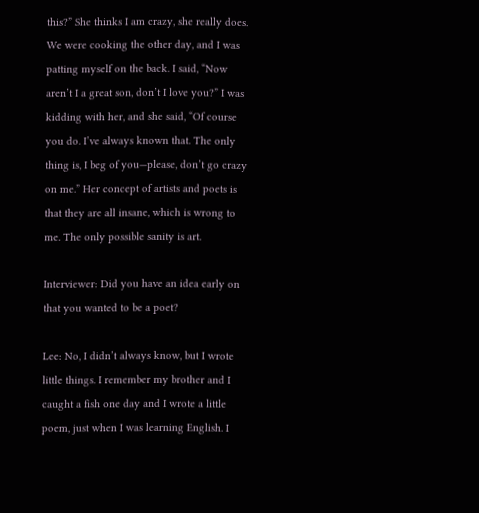this?” She thinks I am crazy, she really does. We were cooking the other day, and I was patting myself on the back. I said, “Now aren’t I a great son, don’t I love you?” I was kidding with her, and she said, “Of course you do. I’ve always known that. The only thing is, I beg of you—please, don’t go crazy on me.” Her concept of artists and poets is that they are all insane, which is wrong to me. The only possible sanity is art.

Interviewer: Did you have an idea early on that you wanted to be a poet?

Lee: No, I didn’t always know, but I wrote little things. I remember my brother and I caught a fish one day and I wrote a little poem, just when I was learning English. I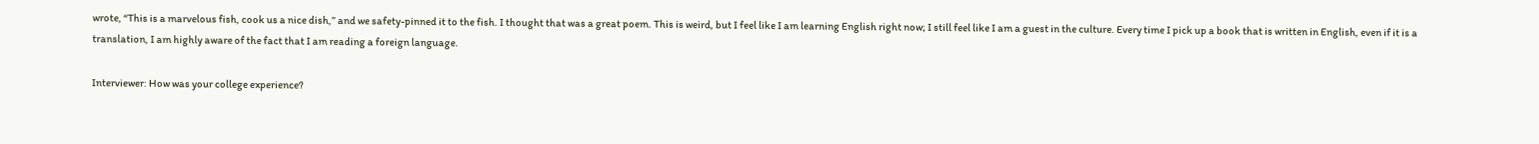wrote, “This is a marvelous fish, cook us a nice dish,” and we safety-pinned it to the fish. I thought that was a great poem. This is weird, but I feel like I am learning English right now; I still feel like I am a guest in the culture. Every time I pick up a book that is written in English, even if it is a translation, I am highly aware of the fact that I am reading a foreign language.

Interviewer: How was your college experience?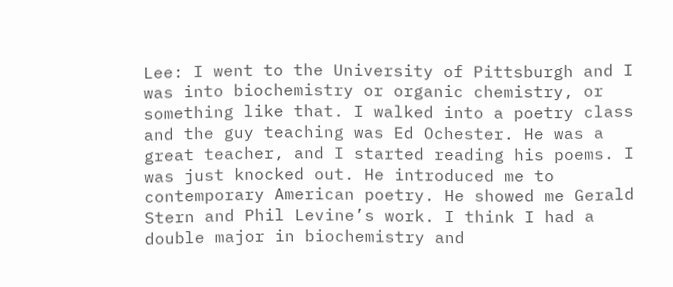Lee: I went to the University of Pittsburgh and I was into biochemistry or organic chemistry, or something like that. I walked into a poetry class and the guy teaching was Ed Ochester. He was a great teacher, and I started reading his poems. I was just knocked out. He introduced me to contemporary American poetry. He showed me Gerald Stern and Phil Levine’s work. I think I had a double major in biochemistry and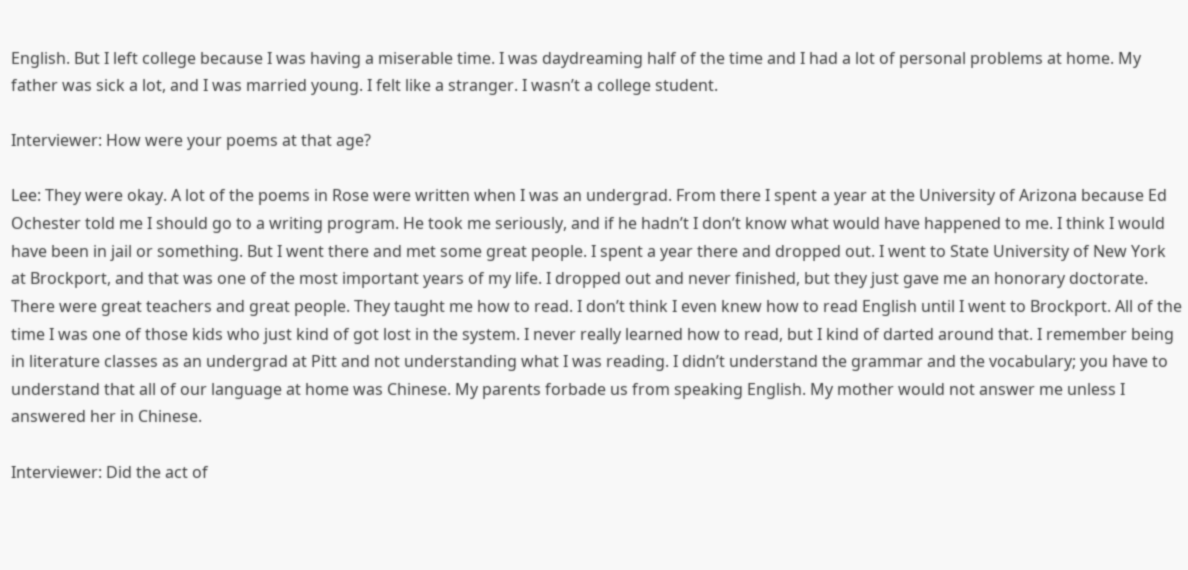English. But I left college because I was having a miserable time. I was daydreaming half of the time and I had a lot of personal problems at home. My father was sick a lot, and I was married young. I felt like a stranger. I wasn’t a college student.

Interviewer: How were your poems at that age?

Lee: They were okay. A lot of the poems in Rose were written when I was an undergrad. From there I spent a year at the University of Arizona because Ed Ochester told me I should go to a writing program. He took me seriously, and if he hadn’t I don’t know what would have happened to me. I think I would have been in jail or something. But I went there and met some great people. I spent a year there and dropped out. I went to State University of New York at Brockport, and that was one of the most important years of my life. I dropped out and never finished, but they just gave me an honorary doctorate. There were great teachers and great people. They taught me how to read. I don’t think I even knew how to read English until I went to Brockport. All of the time I was one of those kids who just kind of got lost in the system. I never really learned how to read, but I kind of darted around that. I remember being in literature classes as an undergrad at Pitt and not understanding what I was reading. I didn’t understand the grammar and the vocabulary; you have to understand that all of our language at home was Chinese. My parents forbade us from speaking English. My mother would not answer me unless I answered her in Chinese.

Interviewer: Did the act of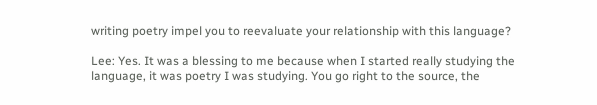writing poetry impel you to reevaluate your relationship with this language?

Lee: Yes. It was a blessing to me because when I started really studying the language, it was poetry I was studying. You go right to the source, the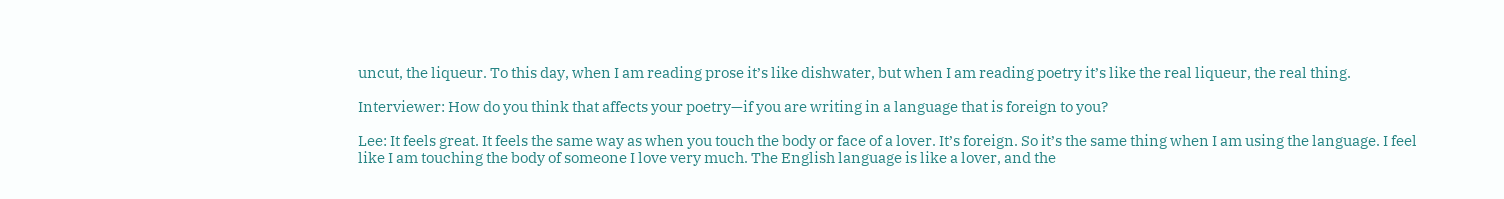uncut, the liqueur. To this day, when I am reading prose it’s like dishwater, but when I am reading poetry it’s like the real liqueur, the real thing.

Interviewer: How do you think that affects your poetry—if you are writing in a language that is foreign to you?

Lee: It feels great. It feels the same way as when you touch the body or face of a lover. It’s foreign. So it’s the same thing when I am using the language. I feel like I am touching the body of someone I love very much. The English language is like a lover, and the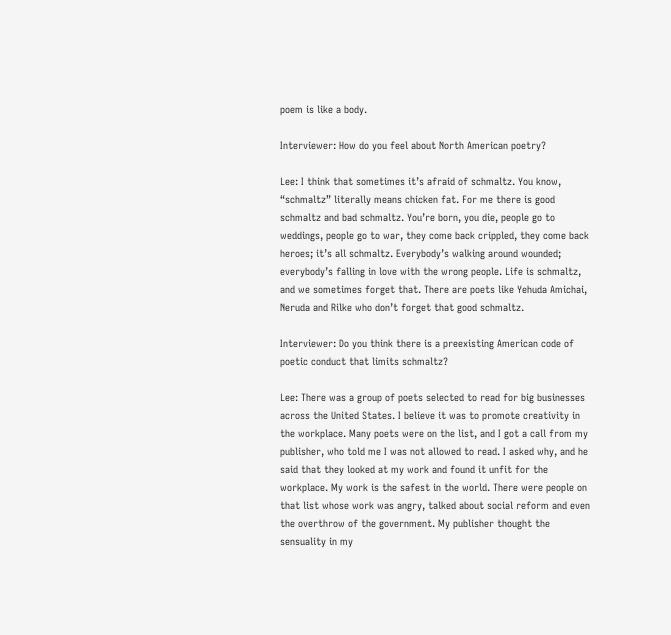poem is like a body.

Interviewer: How do you feel about North American poetry?

Lee: I think that sometimes it’s afraid of schmaltz. You know, “schmaltz” literally means chicken fat. For me there is good schmaltz and bad schmaltz. You’re born, you die, people go to weddings, people go to war, they come back crippled, they come back heroes; it’s all schmaltz. Everybody’s walking around wounded; everybody’s falling in love with the wrong people. Life is schmaltz, and we sometimes forget that. There are poets like Yehuda Amichai, Neruda and Rilke who don’t forget that good schmaltz.

Interviewer: Do you think there is a preexisting American code of poetic conduct that limits schmaltz?

Lee: There was a group of poets selected to read for big businesses across the United States. I believe it was to promote creativity in the workplace. Many poets were on the list, and I got a call from my publisher, who told me I was not allowed to read. I asked why, and he said that they looked at my work and found it unfit for the workplace. My work is the safest in the world. There were people on that list whose work was angry, talked about social reform and even the overthrow of the government. My publisher thought the sensuality in my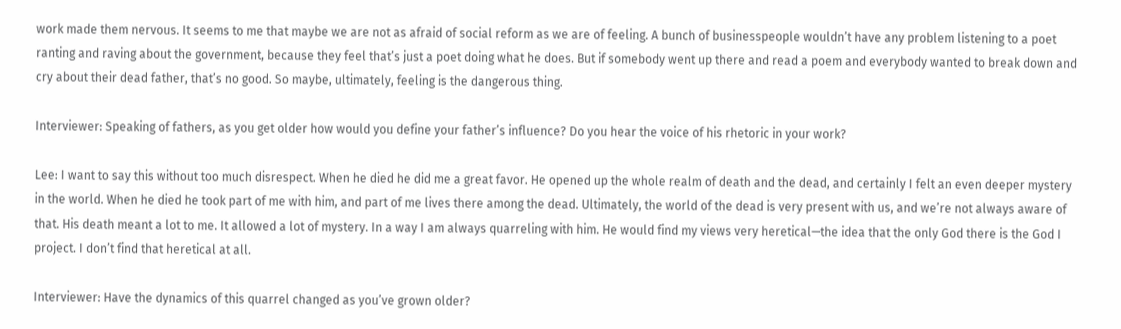work made them nervous. It seems to me that maybe we are not as afraid of social reform as we are of feeling. A bunch of businesspeople wouldn’t have any problem listening to a poet ranting and raving about the government, because they feel that’s just a poet doing what he does. But if somebody went up there and read a poem and everybody wanted to break down and cry about their dead father, that’s no good. So maybe, ultimately, feeling is the dangerous thing.

Interviewer: Speaking of fathers, as you get older how would you define your father’s influence? Do you hear the voice of his rhetoric in your work?

Lee: I want to say this without too much disrespect. When he died he did me a great favor. He opened up the whole realm of death and the dead, and certainly I felt an even deeper mystery in the world. When he died he took part of me with him, and part of me lives there among the dead. Ultimately, the world of the dead is very present with us, and we’re not always aware of that. His death meant a lot to me. It allowed a lot of mystery. In a way I am always quarreling with him. He would find my views very heretical—the idea that the only God there is the God I project. I don’t find that heretical at all.

Interviewer: Have the dynamics of this quarrel changed as you’ve grown older?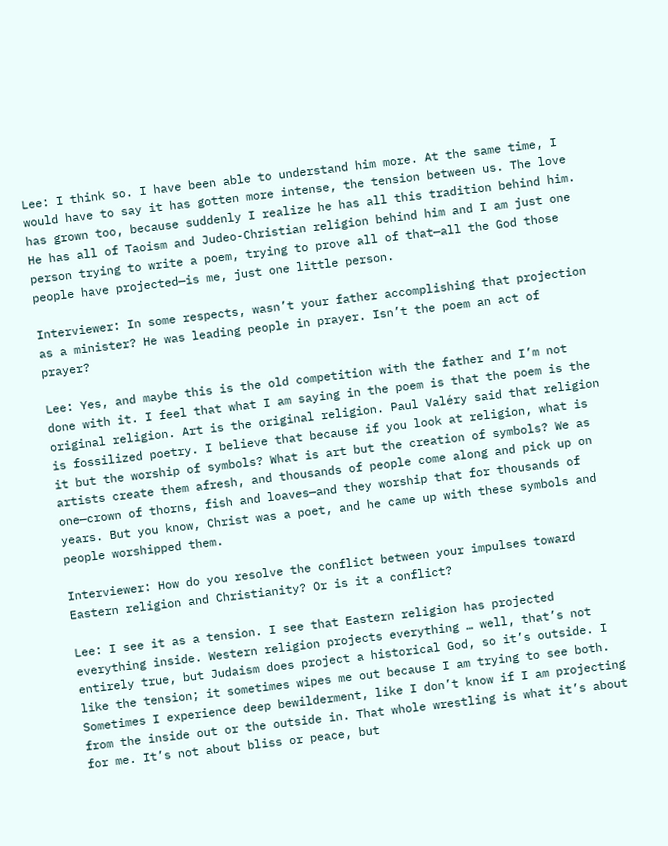Lee: I think so. I have been able to understand him more. At the same time, I would have to say it has gotten more intense, the tension between us. The love has grown too, because suddenly I realize he has all this tradition behind him. He has all of Taoism and Judeo-Christian religion behind him and I am just one person trying to write a poem, trying to prove all of that—all the God those people have projected—is me, just one little person.

Interviewer: In some respects, wasn’t your father accomplishing that projection as a minister? He was leading people in prayer. Isn’t the poem an act of prayer?

Lee: Yes, and maybe this is the old competition with the father and I’m not done with it. I feel that what I am saying in the poem is that the poem is the original religion. Art is the original religion. Paul Valéry said that religion is fossilized poetry. I believe that because if you look at religion, what is it but the worship of symbols? What is art but the creation of symbols? We as artists create them afresh, and thousands of people come along and pick up on one—crown of thorns, fish and loaves—and they worship that for thousands of years. But you know, Christ was a poet, and he came up with these symbols and people worshipped them.

Interviewer: How do you resolve the conflict between your impulses toward Eastern religion and Christianity? Or is it a conflict?

Lee: I see it as a tension. I see that Eastern religion has projected everything inside. Western religion projects everything … well, that’s not entirely true, but Judaism does project a historical God, so it’s outside. I like the tension; it sometimes wipes me out because I am trying to see both. Sometimes I experience deep bewilderment, like I don’t know if I am projecting from the inside out or the outside in. That whole wrestling is what it’s about for me. It’s not about bliss or peace, but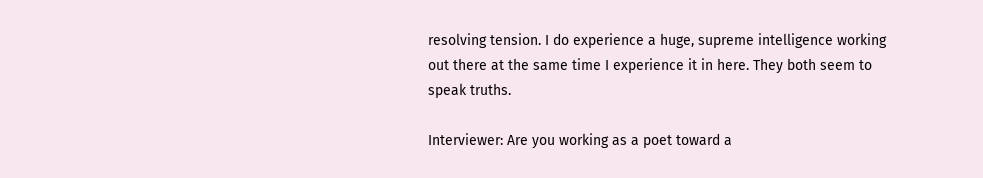resolving tension. I do experience a huge, supreme intelligence working out there at the same time I experience it in here. They both seem to speak truths.

Interviewer: Are you working as a poet toward a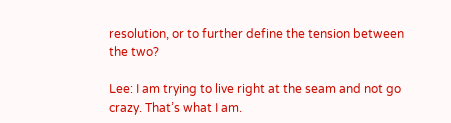resolution, or to further define the tension between the two?

Lee: I am trying to live right at the seam and not go crazy. That’s what I am.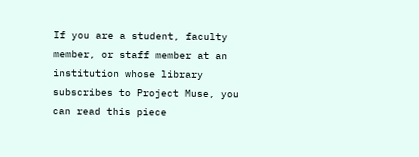If you are a student, faculty member, or staff member at an institution whose library subscribes to Project Muse, you can read this piece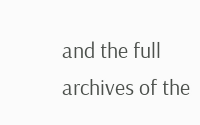and the full archives of the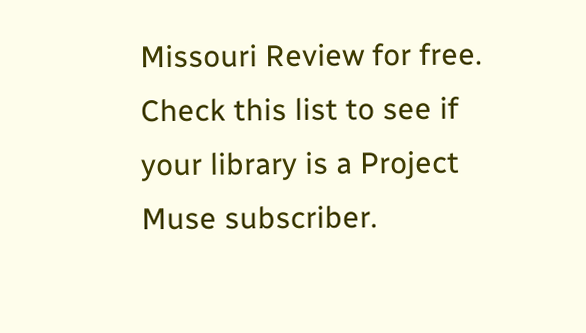Missouri Review for free. Check this list to see if your library is a Project Muse subscriber.